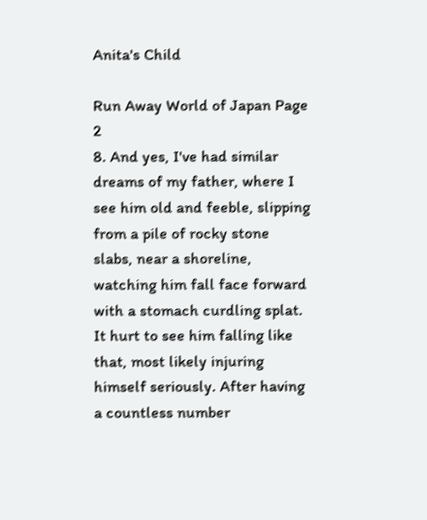Anita's Child

Run Away World of Japan Page 2
8. And yes, I've had similar dreams of my father, where I see him old and feeble, slipping from a pile of rocky stone slabs, near a shoreline, watching him fall face forward with a stomach curdling splat. It hurt to see him falling like that, most likely injuring himself seriously. After having a countless number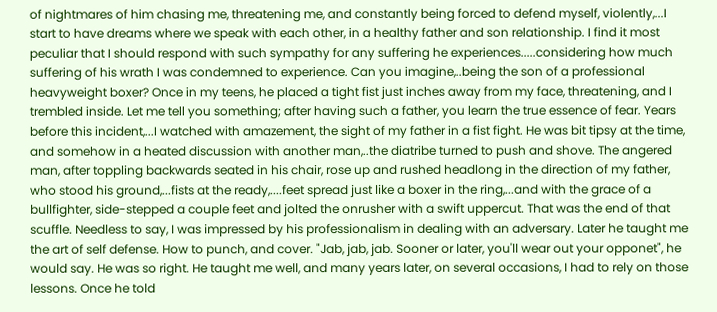of nightmares of him chasing me, threatening me, and constantly being forced to defend myself, violently,...I start to have dreams where we speak with each other, in a healthy father and son relationship. I find it most peculiar that I should respond with such sympathy for any suffering he experiences.....considering how much suffering of his wrath I was condemned to experience. Can you imagine,..being the son of a professional heavyweight boxer? Once in my teens, he placed a tight fist just inches away from my face, threatening, and I trembled inside. Let me tell you something; after having such a father, you learn the true essence of fear. Years before this incident,...I watched with amazement, the sight of my father in a fist fight. He was bit tipsy at the time, and somehow in a heated discussion with another man,..the diatribe turned to push and shove. The angered man, after toppling backwards seated in his chair, rose up and rushed headlong in the direction of my father, who stood his ground,...fists at the ready,....feet spread just like a boxer in the ring,...and with the grace of a bullfighter, side-stepped a couple feet and jolted the onrusher with a swift uppercut. That was the end of that scuffle. Needless to say, I was impressed by his professionalism in dealing with an adversary. Later he taught me the art of self defense. How to punch, and cover. "Jab, jab, jab. Sooner or later, you'll wear out your opponet", he would say. He was so right. He taught me well, and many years later, on several occasions, I had to rely on those lessons. Once he told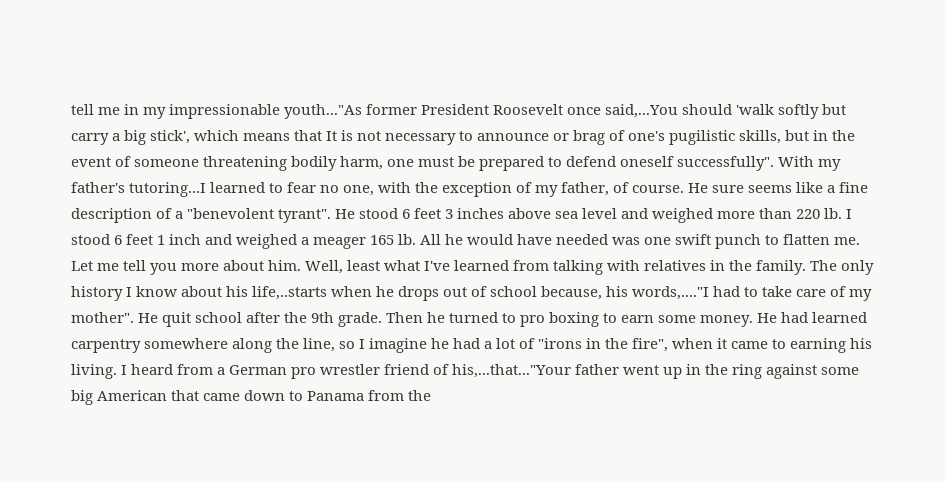tell me in my impressionable youth..."As former President Roosevelt once said,...You should 'walk softly but carry a big stick', which means that It is not necessary to announce or brag of one's pugilistic skills, but in the event of someone threatening bodily harm, one must be prepared to defend oneself successfully". With my father's tutoring...I learned to fear no one, with the exception of my father, of course. He sure seems like a fine description of a "benevolent tyrant". He stood 6 feet 3 inches above sea level and weighed more than 220 lb. I stood 6 feet 1 inch and weighed a meager 165 lb. All he would have needed was one swift punch to flatten me. Let me tell you more about him. Well, least what I've learned from talking with relatives in the family. The only history I know about his life,..starts when he drops out of school because, his words,...."I had to take care of my mother". He quit school after the 9th grade. Then he turned to pro boxing to earn some money. He had learned carpentry somewhere along the line, so I imagine he had a lot of "irons in the fire", when it came to earning his living. I heard from a German pro wrestler friend of his,...that..."Your father went up in the ring against some big American that came down to Panama from the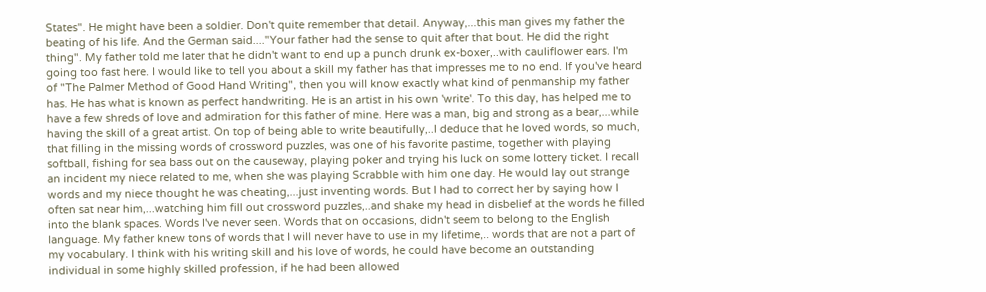States". He might have been a soldier. Don't quite remember that detail. Anyway,...this man gives my father the beating of his life. And the German said...."Your father had the sense to quit after that bout. He did the right thing". My father told me later that he didn't want to end up a punch drunk ex-boxer,..with cauliflower ears. I'm going too fast here. I would like to tell you about a skill my father has that impresses me to no end. If you've heard of "The Palmer Method of Good Hand Writing", then you will know exactly what kind of penmanship my father has. He has what is known as perfect handwriting. He is an artist in his own 'write'. To this day, has helped me to have a few shreds of love and admiration for this father of mine. Here was a man, big and strong as a bear,...while having the skill of a great artist. On top of being able to write beautifully,..I deduce that he loved words, so much, that filling in the missing words of crossword puzzles, was one of his favorite pastime, together with playing softball, fishing for sea bass out on the causeway, playing poker and trying his luck on some lottery ticket. I recall an incident my niece related to me, when she was playing Scrabble with him one day. He would lay out strange words and my niece thought he was cheating,...just inventing words. But I had to correct her by saying how I often sat near him,...watching him fill out crossword puzzles,..and shake my head in disbelief at the words he filled into the blank spaces. Words I've never seen. Words that on occasions, didn't seem to belong to the English language. My father knew tons of words that I will never have to use in my lifetime,.. words that are not a part of my vocabulary. I think with his writing skill and his love of words, he could have become an outstanding individual in some highly skilled profession, if he had been allowed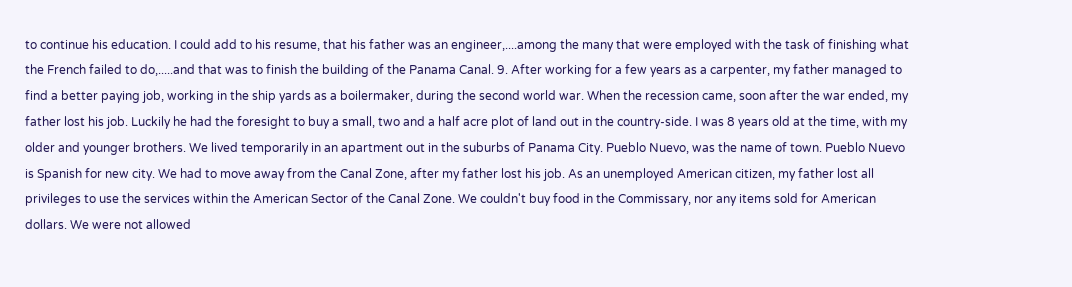to continue his education. I could add to his resume, that his father was an engineer,....among the many that were employed with the task of finishing what the French failed to do,.....and that was to finish the building of the Panama Canal. 9. After working for a few years as a carpenter, my father managed to find a better paying job, working in the ship yards as a boilermaker, during the second world war. When the recession came, soon after the war ended, my father lost his job. Luckily he had the foresight to buy a small, two and a half acre plot of land out in the country-side. I was 8 years old at the time, with my older and younger brothers. We lived temporarily in an apartment out in the suburbs of Panama City. Pueblo Nuevo, was the name of town. Pueblo Nuevo is Spanish for new city. We had to move away from the Canal Zone, after my father lost his job. As an unemployed American citizen, my father lost all privileges to use the services within the American Sector of the Canal Zone. We couldn't buy food in the Commissary, nor any items sold for American dollars. We were not allowed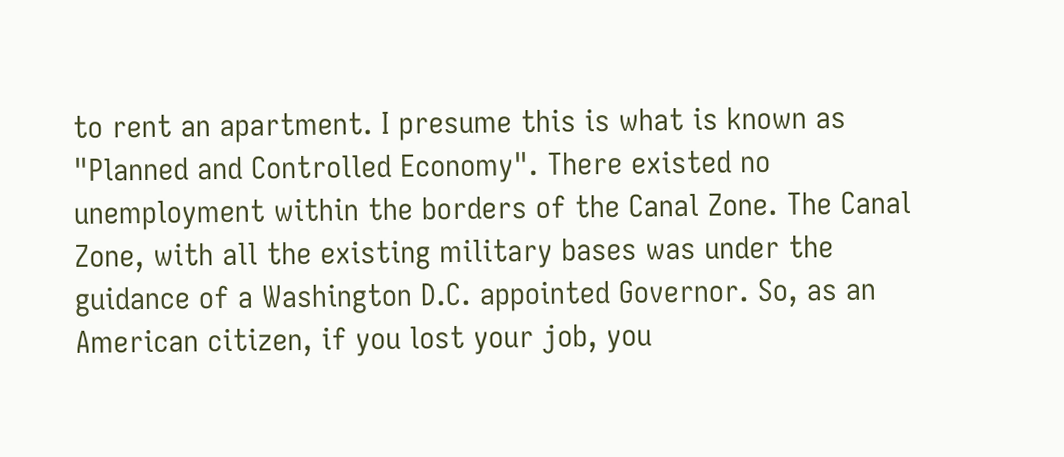to rent an apartment. I presume this is what is known as "Planned and Controlled Economy". There existed no unemployment within the borders of the Canal Zone. The Canal Zone, with all the existing military bases was under the guidance of a Washington D.C. appointed Governor. So, as an American citizen, if you lost your job, you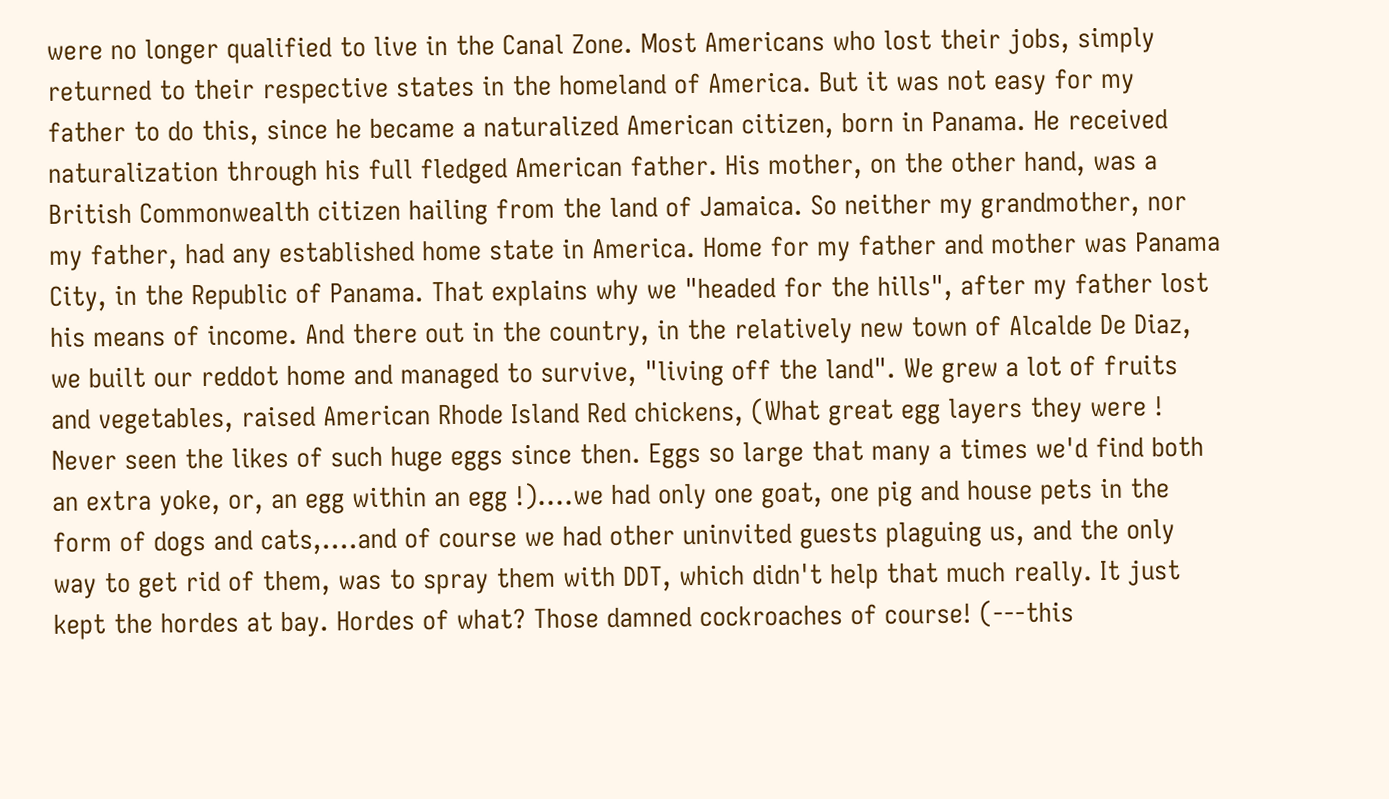were no longer qualified to live in the Canal Zone. Most Americans who lost their jobs, simply returned to their respective states in the homeland of America. But it was not easy for my father to do this, since he became a naturalized American citizen, born in Panama. He received naturalization through his full fledged American father. His mother, on the other hand, was a British Commonwealth citizen hailing from the land of Jamaica. So neither my grandmother, nor my father, had any established home state in America. Home for my father and mother was Panama City, in the Republic of Panama. That explains why we "headed for the hills", after my father lost his means of income. And there out in the country, in the relatively new town of Alcalde De Diaz, we built our reddot home and managed to survive, "living off the land". We grew a lot of fruits and vegetables, raised American Rhode Island Red chickens, (What great egg layers they were ! Never seen the likes of such huge eggs since then. Eggs so large that many a times we'd find both an extra yoke, or, an egg within an egg !)....we had only one goat, one pig and house pets in the form of dogs and cats,....and of course we had other uninvited guests plaguing us, and the only way to get rid of them, was to spray them with DDT, which didn't help that much really. It just kept the hordes at bay. Hordes of what? Those damned cockroaches of course! (---this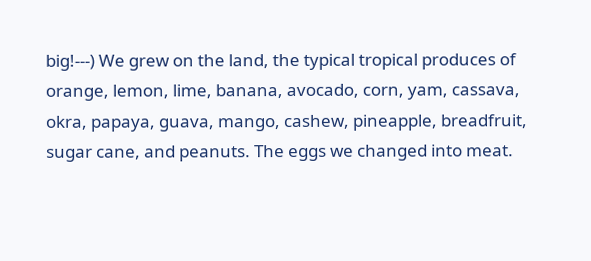big!---) We grew on the land, the typical tropical produces of orange, lemon, lime, banana, avocado, corn, yam, cassava, okra, papaya, guava, mango, cashew, pineapple, breadfruit, sugar cane, and peanuts. The eggs we changed into meat.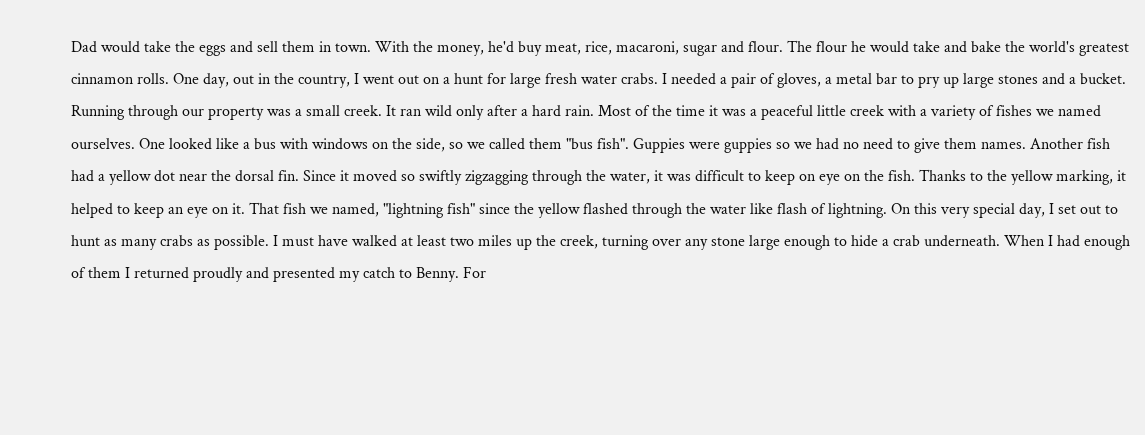Dad would take the eggs and sell them in town. With the money, he'd buy meat, rice, macaroni, sugar and flour. The flour he would take and bake the world's greatest cinnamon rolls. One day, out in the country, I went out on a hunt for large fresh water crabs. I needed a pair of gloves, a metal bar to pry up large stones and a bucket. Running through our property was a small creek. It ran wild only after a hard rain. Most of the time it was a peaceful little creek with a variety of fishes we named ourselves. One looked like a bus with windows on the side, so we called them "bus fish". Guppies were guppies so we had no need to give them names. Another fish had a yellow dot near the dorsal fin. Since it moved so swiftly zigzagging through the water, it was difficult to keep on eye on the fish. Thanks to the yellow marking, it helped to keep an eye on it. That fish we named, "lightning fish" since the yellow flashed through the water like flash of lightning. On this very special day, I set out to hunt as many crabs as possible. I must have walked at least two miles up the creek, turning over any stone large enough to hide a crab underneath. When I had enough of them I returned proudly and presented my catch to Benny. For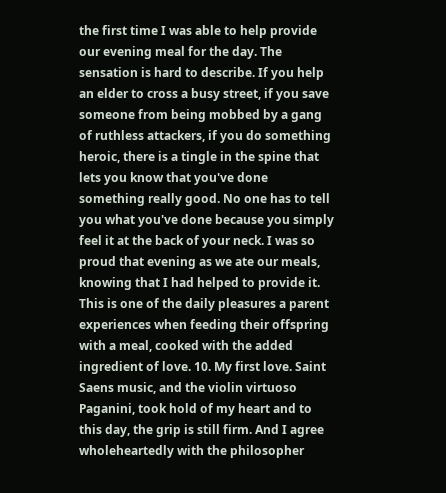the first time I was able to help provide our evening meal for the day. The sensation is hard to describe. If you help an elder to cross a busy street, if you save someone from being mobbed by a gang of ruthless attackers, if you do something heroic, there is a tingle in the spine that lets you know that you've done something really good. No one has to tell you what you've done because you simply feel it at the back of your neck. I was so proud that evening as we ate our meals, knowing that I had helped to provide it. This is one of the daily pleasures a parent experiences when feeding their offspring with a meal, cooked with the added ingredient of love. 10. My first love. Saint Saens music, and the violin virtuoso Paganini, took hold of my heart and to this day, the grip is still firm. And I agree wholeheartedly with the philosopher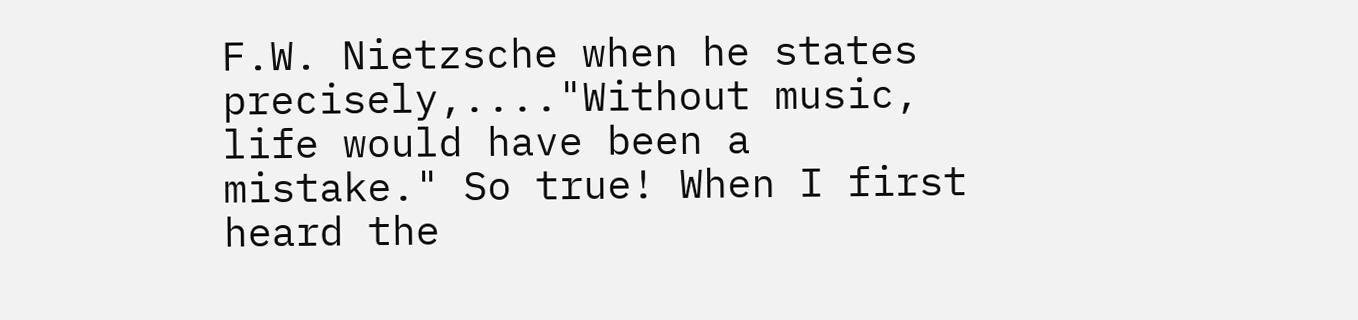F.W. Nietzsche when he states precisely,...."Without music, life would have been a mistake." So true! When I first heard the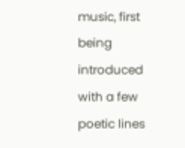music, first being introduced with a few poetic lines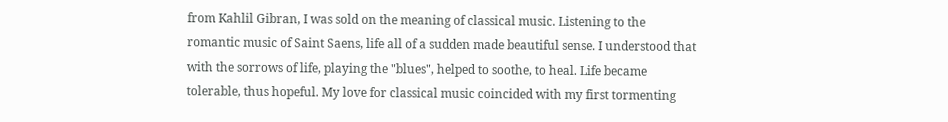from Kahlil Gibran, I was sold on the meaning of classical music. Listening to the romantic music of Saint Saens, life all of a sudden made beautiful sense. I understood that with the sorrows of life, playing the "blues", helped to soothe, to heal. Life became tolerable, thus hopeful. My love for classical music coincided with my first tormenting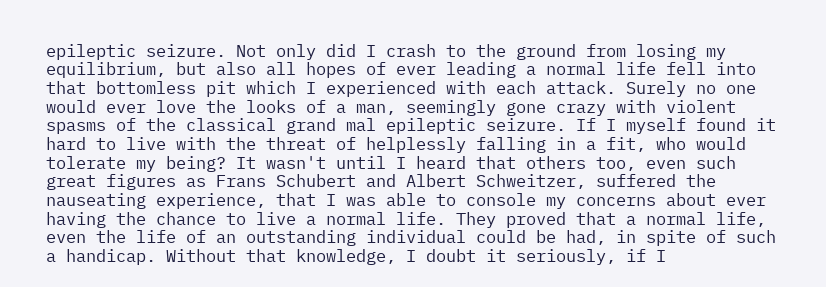epileptic seizure. Not only did I crash to the ground from losing my equilibrium, but also all hopes of ever leading a normal life fell into that bottomless pit which I experienced with each attack. Surely no one would ever love the looks of a man, seemingly gone crazy with violent spasms of the classical grand mal epileptic seizure. If I myself found it hard to live with the threat of helplessly falling in a fit, who would tolerate my being? It wasn't until I heard that others too, even such great figures as Frans Schubert and Albert Schweitzer, suffered the nauseating experience, that I was able to console my concerns about ever having the chance to live a normal life. They proved that a normal life, even the life of an outstanding individual could be had, in spite of such a handicap. Without that knowledge, I doubt it seriously, if I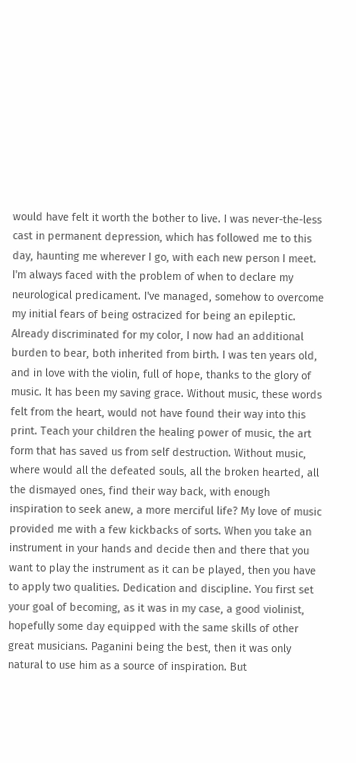would have felt it worth the bother to live. I was never-the-less cast in permanent depression, which has followed me to this day, haunting me wherever I go, with each new person I meet. I'm always faced with the problem of when to declare my neurological predicament. I've managed, somehow to overcome my initial fears of being ostracized for being an epileptic. Already discriminated for my color, I now had an additional burden to bear, both inherited from birth. I was ten years old, and in love with the violin, full of hope, thanks to the glory of music. It has been my saving grace. Without music, these words felt from the heart, would not have found their way into this print. Teach your children the healing power of music, the art form that has saved us from self destruction. Without music, where would all the defeated souls, all the broken hearted, all the dismayed ones, find their way back, with enough inspiration to seek anew, a more merciful life? My love of music provided me with a few kickbacks of sorts. When you take an instrument in your hands and decide then and there that you want to play the instrument as it can be played, then you have to apply two qualities. Dedication and discipline. You first set your goal of becoming, as it was in my case, a good violinist, hopefully some day equipped with the same skills of other great musicians. Paganini being the best, then it was only natural to use him as a source of inspiration. But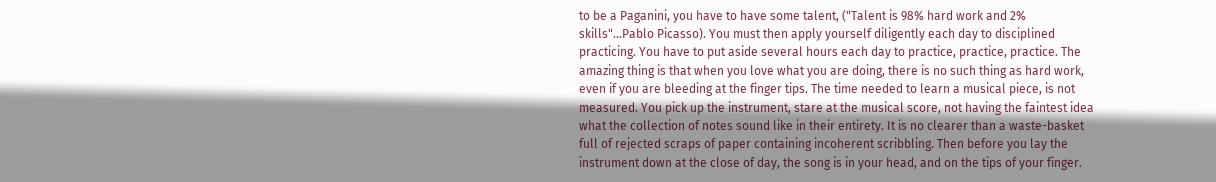to be a Paganini, you have to have some talent, ("Talent is 98% hard work and 2% skills"...Pablo Picasso). You must then apply yourself diligently each day to disciplined practicing. You have to put aside several hours each day to practice, practice, practice. The amazing thing is that when you love what you are doing, there is no such thing as hard work, even if you are bleeding at the finger tips. The time needed to learn a musical piece, is not measured. You pick up the instrument, stare at the musical score, not having the faintest idea what the collection of notes sound like in their entirety. It is no clearer than a waste-basket full of rejected scraps of paper containing incoherent scribbling. Then before you lay the instrument down at the close of day, the song is in your head, and on the tips of your finger.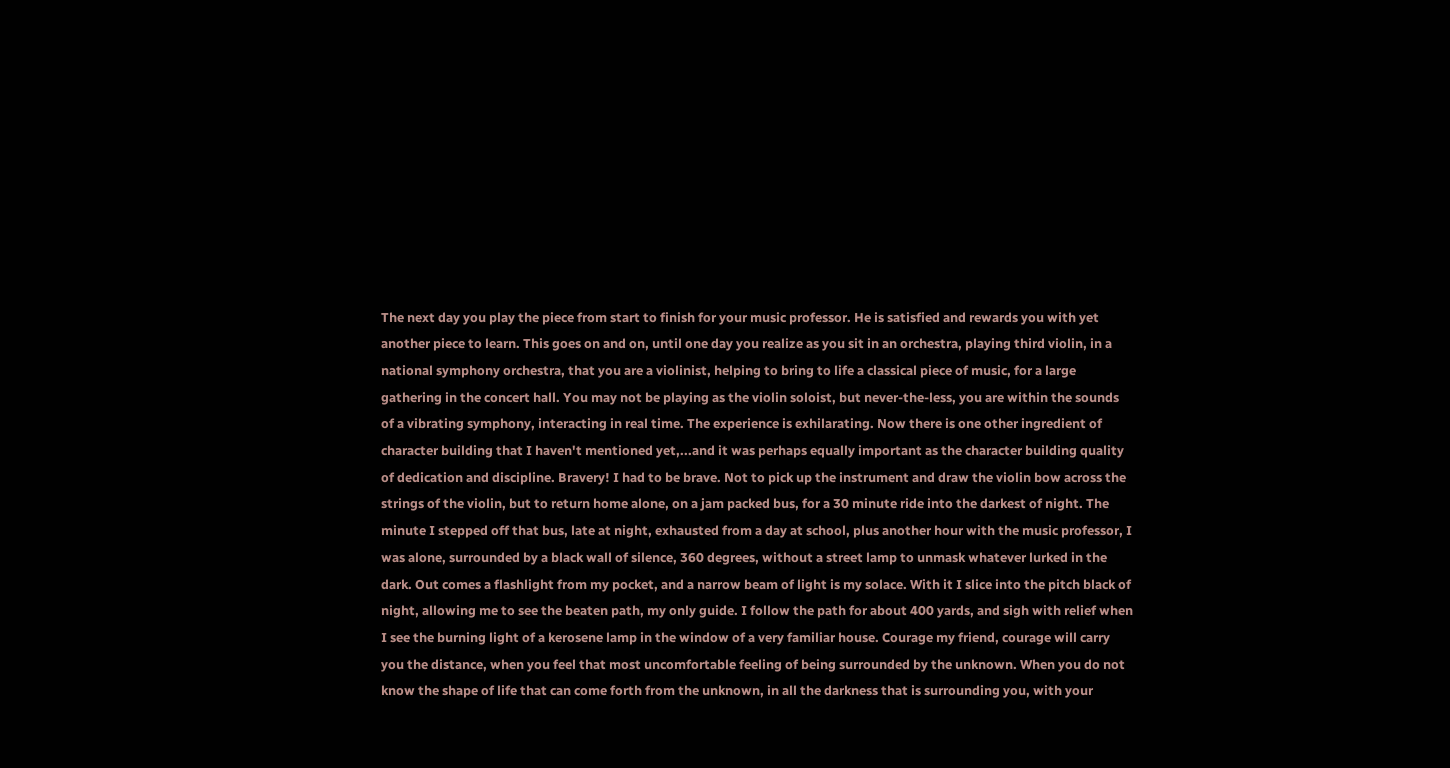The next day you play the piece from start to finish for your music professor. He is satisfied and rewards you with yet another piece to learn. This goes on and on, until one day you realize as you sit in an orchestra, playing third violin, in a national symphony orchestra, that you are a violinist, helping to bring to life a classical piece of music, for a large gathering in the concert hall. You may not be playing as the violin soloist, but never-the-less, you are within the sounds of a vibrating symphony, interacting in real time. The experience is exhilarating. Now there is one other ingredient of character building that I haven't mentioned yet,...and it was perhaps equally important as the character building quality of dedication and discipline. Bravery! I had to be brave. Not to pick up the instrument and draw the violin bow across the strings of the violin, but to return home alone, on a jam packed bus, for a 30 minute ride into the darkest of night. The minute I stepped off that bus, late at night, exhausted from a day at school, plus another hour with the music professor, I was alone, surrounded by a black wall of silence, 360 degrees, without a street lamp to unmask whatever lurked in the dark. Out comes a flashlight from my pocket, and a narrow beam of light is my solace. With it I slice into the pitch black of night, allowing me to see the beaten path, my only guide. I follow the path for about 400 yards, and sigh with relief when I see the burning light of a kerosene lamp in the window of a very familiar house. Courage my friend, courage will carry you the distance, when you feel that most uncomfortable feeling of being surrounded by the unknown. When you do not know the shape of life that can come forth from the unknown, in all the darkness that is surrounding you, with your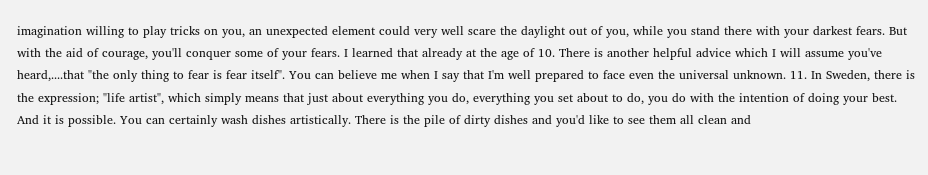imagination willing to play tricks on you, an unexpected element could very well scare the daylight out of you, while you stand there with your darkest fears. But with the aid of courage, you'll conquer some of your fears. I learned that already at the age of 10. There is another helpful advice which I will assume you've heard,....that "the only thing to fear is fear itself". You can believe me when I say that I'm well prepared to face even the universal unknown. 11. In Sweden, there is the expression; "life artist", which simply means that just about everything you do, everything you set about to do, you do with the intention of doing your best. And it is possible. You can certainly wash dishes artistically. There is the pile of dirty dishes and you'd like to see them all clean and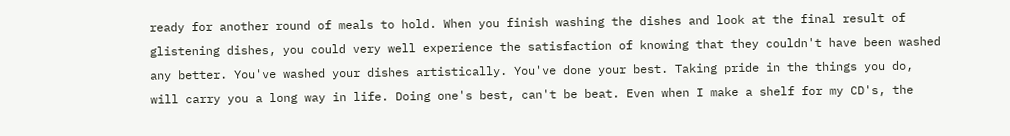ready for another round of meals to hold. When you finish washing the dishes and look at the final result of glistening dishes, you could very well experience the satisfaction of knowing that they couldn't have been washed any better. You've washed your dishes artistically. You've done your best. Taking pride in the things you do, will carry you a long way in life. Doing one's best, can't be beat. Even when I make a shelf for my CD's, the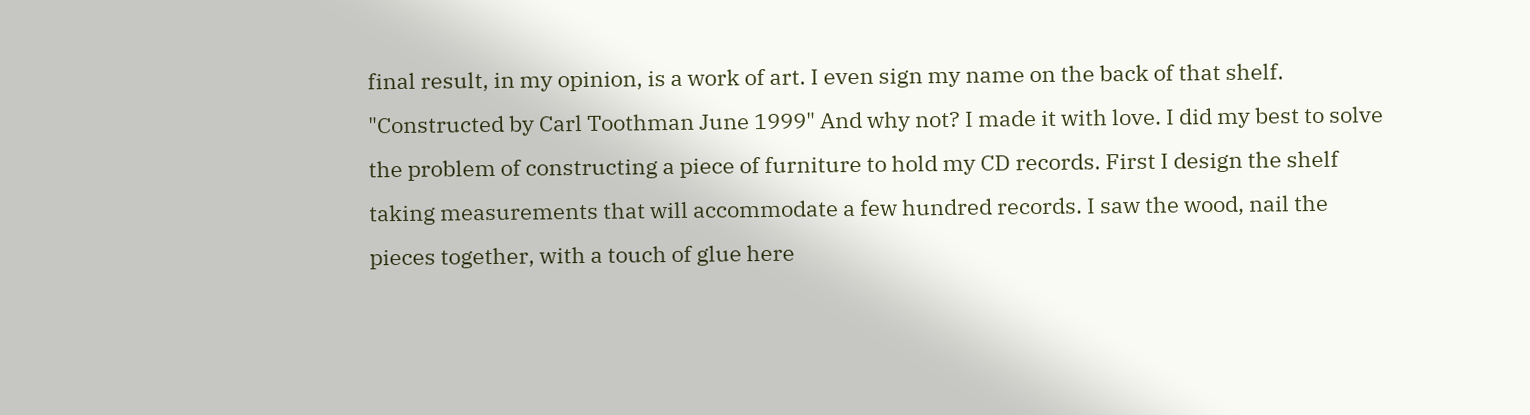final result, in my opinion, is a work of art. I even sign my name on the back of that shelf. "Constructed by Carl Toothman June 1999" And why not? I made it with love. I did my best to solve the problem of constructing a piece of furniture to hold my CD records. First I design the shelf taking measurements that will accommodate a few hundred records. I saw the wood, nail the pieces together, with a touch of glue here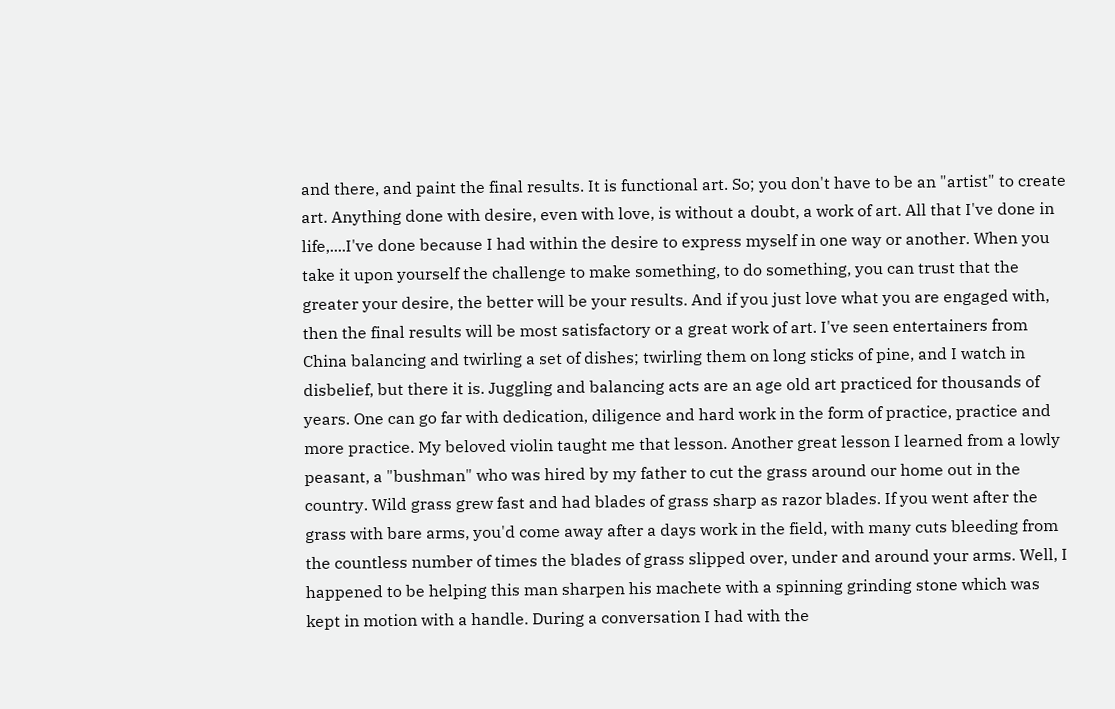and there, and paint the final results. It is functional art. So; you don't have to be an "artist" to create art. Anything done with desire, even with love, is without a doubt, a work of art. All that I've done in life,....I've done because I had within the desire to express myself in one way or another. When you take it upon yourself the challenge to make something, to do something, you can trust that the greater your desire, the better will be your results. And if you just love what you are engaged with, then the final results will be most satisfactory or a great work of art. I've seen entertainers from China balancing and twirling a set of dishes; twirling them on long sticks of pine, and I watch in disbelief, but there it is. Juggling and balancing acts are an age old art practiced for thousands of years. One can go far with dedication, diligence and hard work in the form of practice, practice and more practice. My beloved violin taught me that lesson. Another great lesson I learned from a lowly peasant, a "bushman" who was hired by my father to cut the grass around our home out in the country. Wild grass grew fast and had blades of grass sharp as razor blades. If you went after the grass with bare arms, you'd come away after a days work in the field, with many cuts bleeding from the countless number of times the blades of grass slipped over, under and around your arms. Well, I happened to be helping this man sharpen his machete with a spinning grinding stone which was kept in motion with a handle. During a conversation I had with the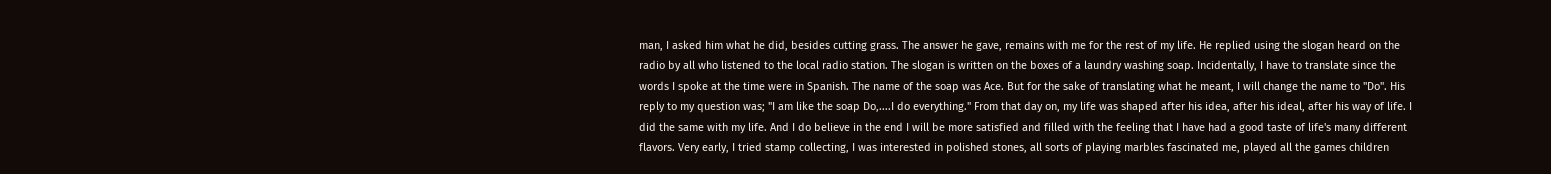man, I asked him what he did, besides cutting grass. The answer he gave, remains with me for the rest of my life. He replied using the slogan heard on the radio by all who listened to the local radio station. The slogan is written on the boxes of a laundry washing soap. Incidentally, I have to translate since the words I spoke at the time were in Spanish. The name of the soap was Ace. But for the sake of translating what he meant, I will change the name to "Do". His reply to my question was; "I am like the soap Do,....I do everything." From that day on, my life was shaped after his idea, after his ideal, after his way of life. I did the same with my life. And I do believe in the end I will be more satisfied and filled with the feeling that I have had a good taste of life's many different flavors. Very early, I tried stamp collecting, I was interested in polished stones, all sorts of playing marbles fascinated me, played all the games children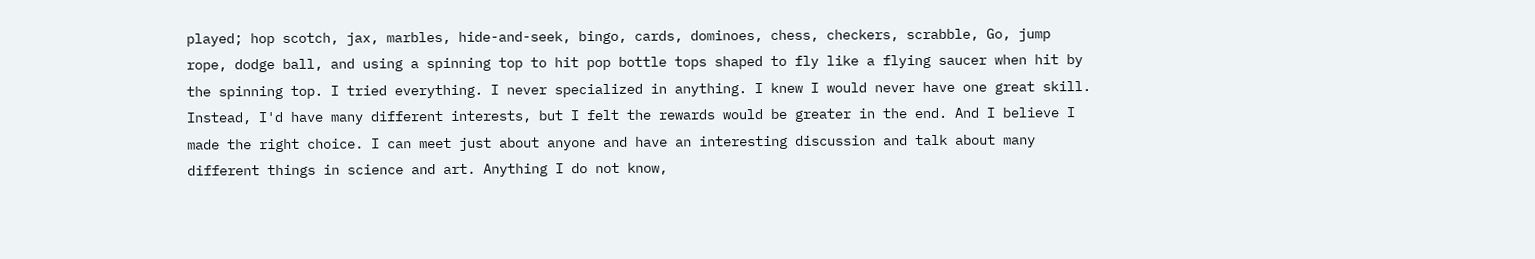played; hop scotch, jax, marbles, hide-and-seek, bingo, cards, dominoes, chess, checkers, scrabble, Go, jump rope, dodge ball, and using a spinning top to hit pop bottle tops shaped to fly like a flying saucer when hit by the spinning top. I tried everything. I never specialized in anything. I knew I would never have one great skill. Instead, I'd have many different interests, but I felt the rewards would be greater in the end. And I believe I made the right choice. I can meet just about anyone and have an interesting discussion and talk about many different things in science and art. Anything I do not know,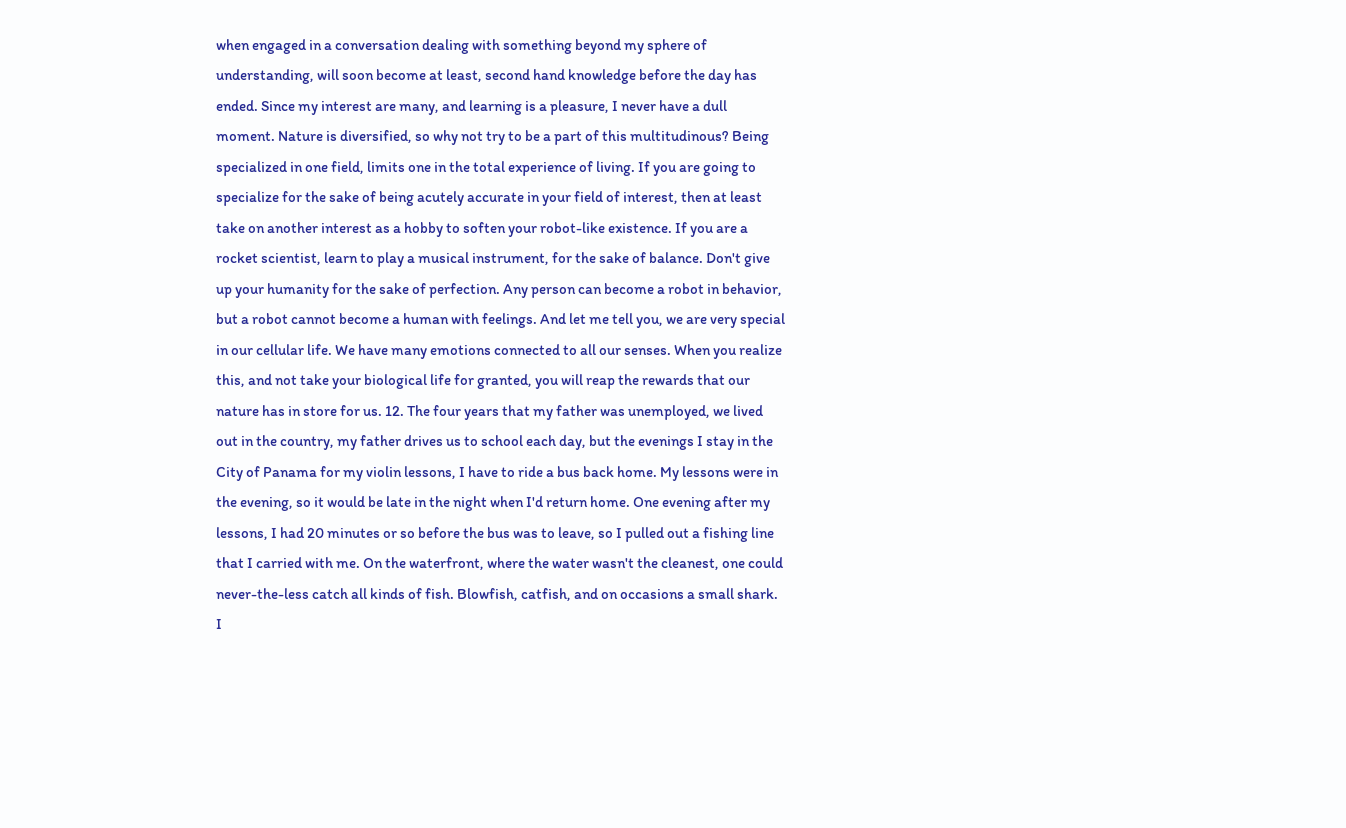when engaged in a conversation dealing with something beyond my sphere of understanding, will soon become at least, second hand knowledge before the day has ended. Since my interest are many, and learning is a pleasure, I never have a dull moment. Nature is diversified, so why not try to be a part of this multitudinous? Being specialized in one field, limits one in the total experience of living. If you are going to specialize for the sake of being acutely accurate in your field of interest, then at least take on another interest as a hobby to soften your robot-like existence. If you are a rocket scientist, learn to play a musical instrument, for the sake of balance. Don't give up your humanity for the sake of perfection. Any person can become a robot in behavior, but a robot cannot become a human with feelings. And let me tell you, we are very special in our cellular life. We have many emotions connected to all our senses. When you realize this, and not take your biological life for granted, you will reap the rewards that our nature has in store for us. 12. The four years that my father was unemployed, we lived out in the country, my father drives us to school each day, but the evenings I stay in the City of Panama for my violin lessons, I have to ride a bus back home. My lessons were in the evening, so it would be late in the night when I'd return home. One evening after my lessons, I had 20 minutes or so before the bus was to leave, so I pulled out a fishing line that I carried with me. On the waterfront, where the water wasn't the cleanest, one could never-the-less catch all kinds of fish. Blowfish, catfish, and on occasions a small shark. I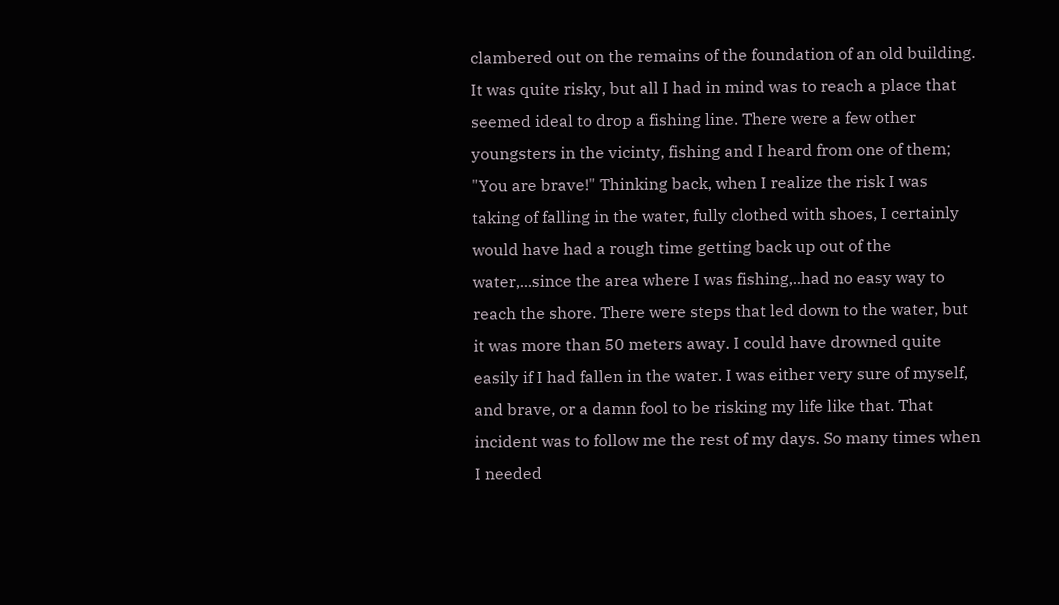clambered out on the remains of the foundation of an old building. It was quite risky, but all I had in mind was to reach a place that seemed ideal to drop a fishing line. There were a few other youngsters in the vicinty, fishing and I heard from one of them; "You are brave!" Thinking back, when I realize the risk I was taking of falling in the water, fully clothed with shoes, I certainly would have had a rough time getting back up out of the water,...since the area where I was fishing,..had no easy way to reach the shore. There were steps that led down to the water, but it was more than 50 meters away. I could have drowned quite easily if I had fallen in the water. I was either very sure of myself, and brave, or a damn fool to be risking my life like that. That incident was to follow me the rest of my days. So many times when I needed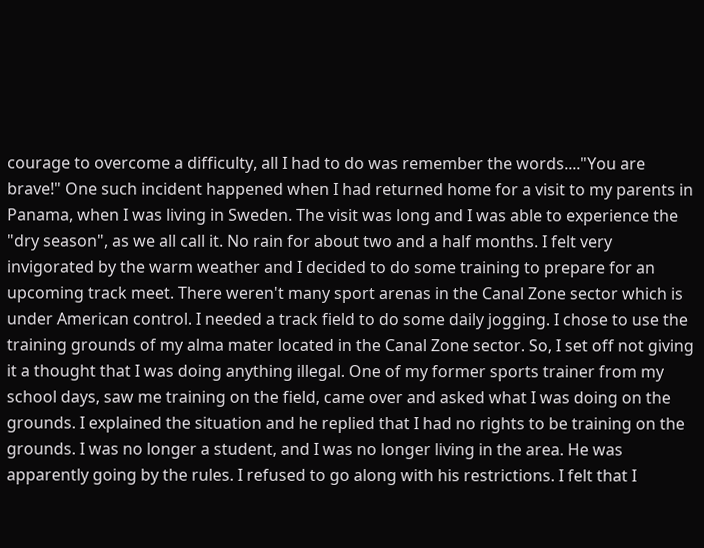courage to overcome a difficulty, all I had to do was remember the words...."You are brave!" One such incident happened when I had returned home for a visit to my parents in Panama, when I was living in Sweden. The visit was long and I was able to experience the "dry season", as we all call it. No rain for about two and a half months. I felt very invigorated by the warm weather and I decided to do some training to prepare for an upcoming track meet. There weren't many sport arenas in the Canal Zone sector which is under American control. I needed a track field to do some daily jogging. I chose to use the training grounds of my alma mater located in the Canal Zone sector. So, I set off not giving it a thought that I was doing anything illegal. One of my former sports trainer from my school days, saw me training on the field, came over and asked what I was doing on the grounds. I explained the situation and he replied that I had no rights to be training on the grounds. I was no longer a student, and I was no longer living in the area. He was apparently going by the rules. I refused to go along with his restrictions. I felt that I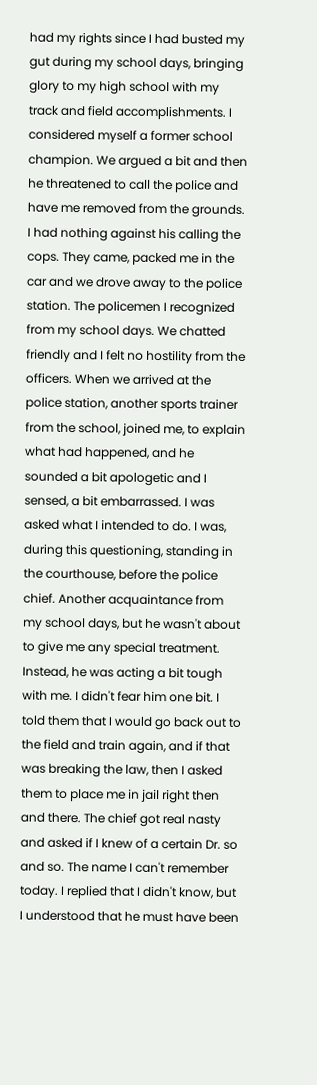had my rights since I had busted my gut during my school days, bringing glory to my high school with my track and field accomplishments. I considered myself a former school champion. We argued a bit and then he threatened to call the police and have me removed from the grounds. I had nothing against his calling the cops. They came, packed me in the car and we drove away to the police station. The policemen I recognized from my school days. We chatted friendly and I felt no hostility from the officers. When we arrived at the police station, another sports trainer from the school, joined me, to explain what had happened, and he sounded a bit apologetic and I sensed, a bit embarrassed. I was asked what I intended to do. I was, during this questioning, standing in the courthouse, before the police chief. Another acquaintance from my school days, but he wasn't about to give me any special treatment. Instead, he was acting a bit tough with me. I didn't fear him one bit. I told them that I would go back out to the field and train again, and if that was breaking the law, then I asked them to place me in jail right then and there. The chief got real nasty and asked if I knew of a certain Dr. so and so. The name I can't remember today. I replied that I didn't know, but I understood that he must have been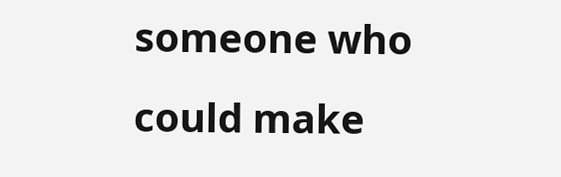someone who could make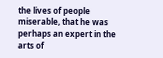the lives of people miserable, that he was perhaps an expert in the arts of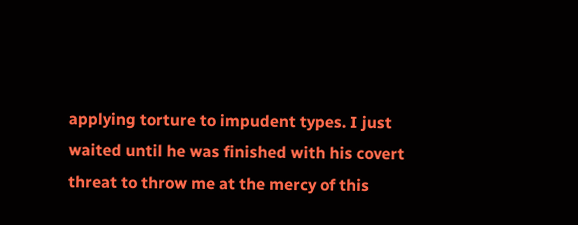applying torture to impudent types. I just waited until he was finished with his covert threat to throw me at the mercy of this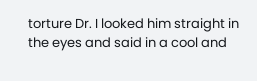torture Dr. I looked him straight in the eyes and said in a cool and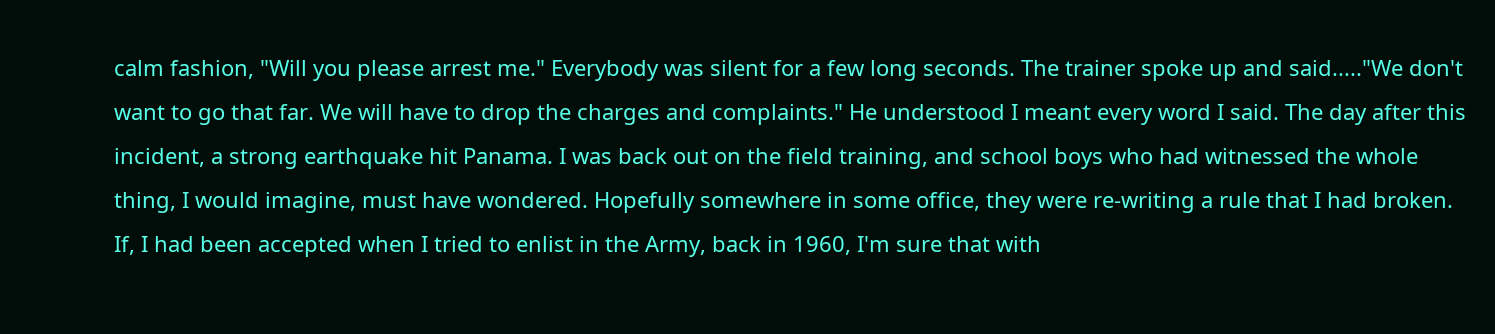calm fashion, "Will you please arrest me." Everybody was silent for a few long seconds. The trainer spoke up and said....."We don't want to go that far. We will have to drop the charges and complaints." He understood I meant every word I said. The day after this incident, a strong earthquake hit Panama. I was back out on the field training, and school boys who had witnessed the whole thing, I would imagine, must have wondered. Hopefully somewhere in some office, they were re-writing a rule that I had broken. If, I had been accepted when I tried to enlist in the Army, back in 1960, I'm sure that with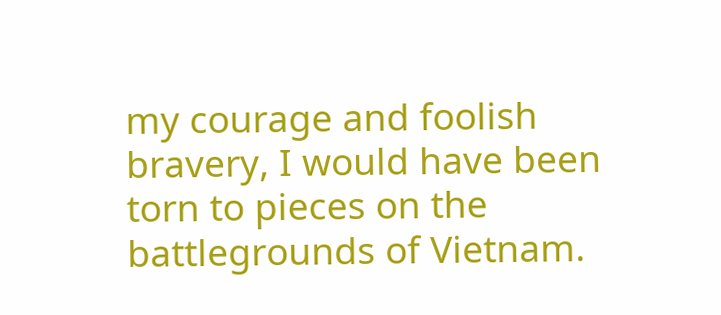my courage and foolish bravery, I would have been torn to pieces on the battlegrounds of Vietnam.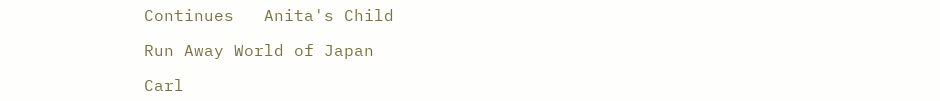Continues   Anita's Child

Run Away World of Japan

Carl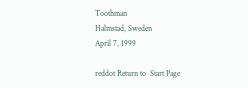Toothman
Halmstad, Sweden
April 7, 1999

reddot Return to  Start Page